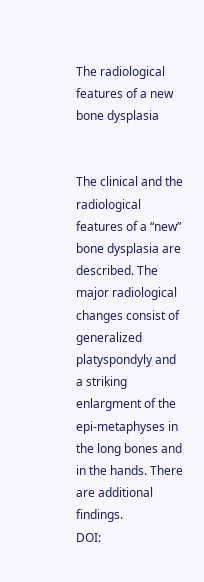The radiological features of a new bone dysplasia


The clinical and the radiological features of a “new” bone dysplasia are described. The major radiological changes consist of generalized platyspondyly and a striking enlargment of the epi-metaphyses in the long bones and in the hands. There are additional findings.
DOI: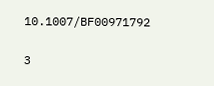10.1007/BF00971792


3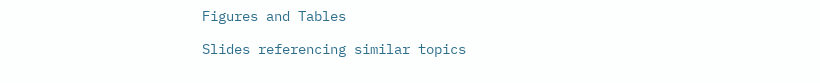Figures and Tables

Slides referencing similar topics